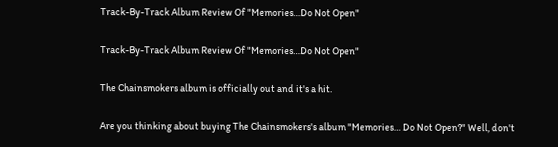Track-By-Track Album Review Of "Memories…Do Not Open"

Track-By-Track Album Review Of "Memories…Do Not Open"

The Chainsmokers album is officially out and it's a hit.

Are you thinking about buying The Chainsmokers's album "Memories… Do Not Open?" Well, don't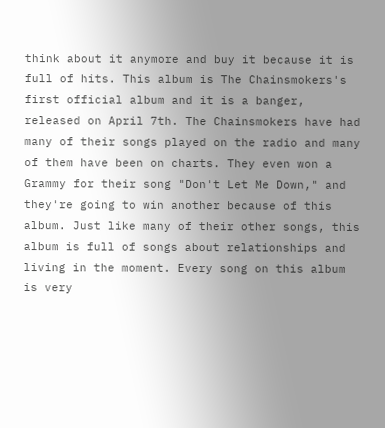think about it anymore and buy it because it is full of hits. This album is The Chainsmokers's first official album and it is a banger, released on April 7th. The Chainsmokers have had many of their songs played on the radio and many of them have been on charts. They even won a Grammy for their song "Don't Let Me Down," and they're going to win another because of this album. Just like many of their other songs, this album is full of songs about relationships and living in the moment. Every song on this album is very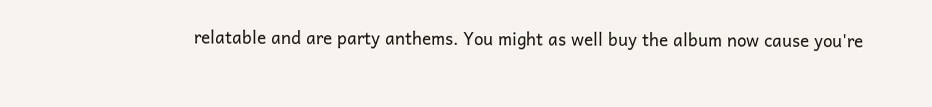relatable and are party anthems. You might as well buy the album now cause you're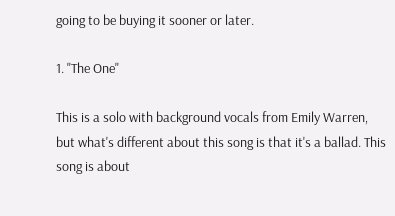going to be buying it sooner or later.

1. "The One"

This is a solo with background vocals from Emily Warren, but what's different about this song is that it's a ballad. This song is about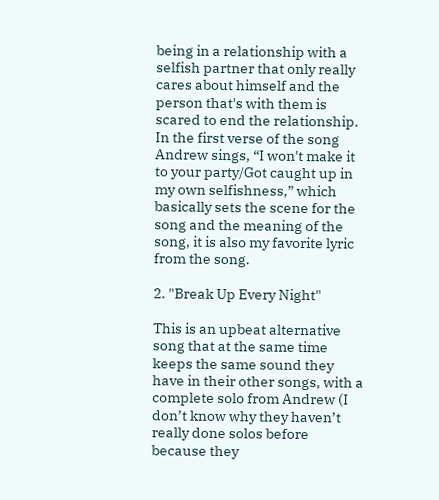being in a relationship with a selfish partner that only really cares about himself and the person that's with them is scared to end the relationship. In the first verse of the song Andrew sings, “I won't make it to your party/Got caught up in my own selfishness,” which basically sets the scene for the song and the meaning of the song, it is also my favorite lyric from the song.

2. "Break Up Every Night"

This is an upbeat alternative song that at the same time keeps the same sound they have in their other songs, with a complete solo from Andrew (I don’t know why they haven’t really done solos before because they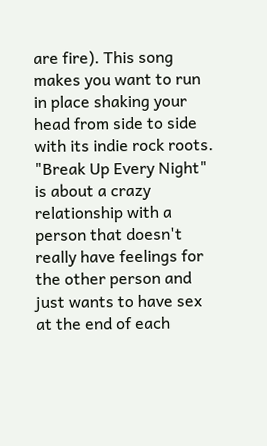are fire). This song makes you want to run in place shaking your head from side to side with its indie rock roots. "Break Up Every Night" is about a crazy relationship with a person that doesn't really have feelings for the other person and just wants to have sex at the end of each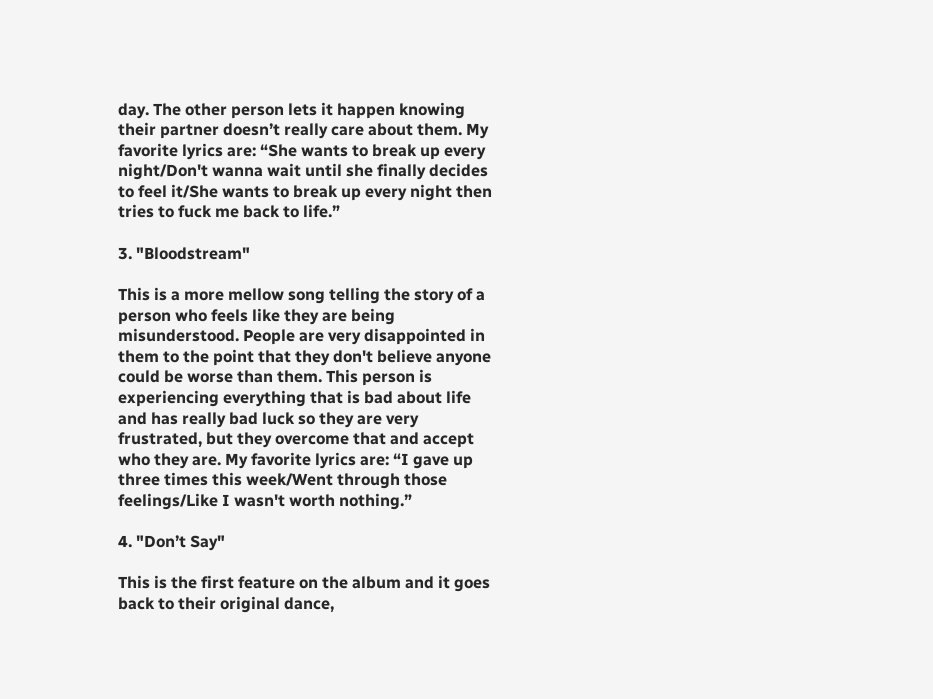day. The other person lets it happen knowing their partner doesn’t really care about them. My favorite lyrics are: “She wants to break up every night/Don't wanna wait until she finally decides to feel it/She wants to break up every night then tries to fuck me back to life.”

3. "Bloodstream"

This is a more mellow song telling the story of a person who feels like they are being misunderstood. People are very disappointed in them to the point that they don't believe anyone could be worse than them. This person is experiencing everything that is bad about life and has really bad luck so they are very frustrated, but they overcome that and accept who they are. My favorite lyrics are: “I gave up three times this week/Went through those feelings/Like I wasn't worth nothing.”

4. "Don’t Say"

This is the first feature on the album and it goes back to their original dance,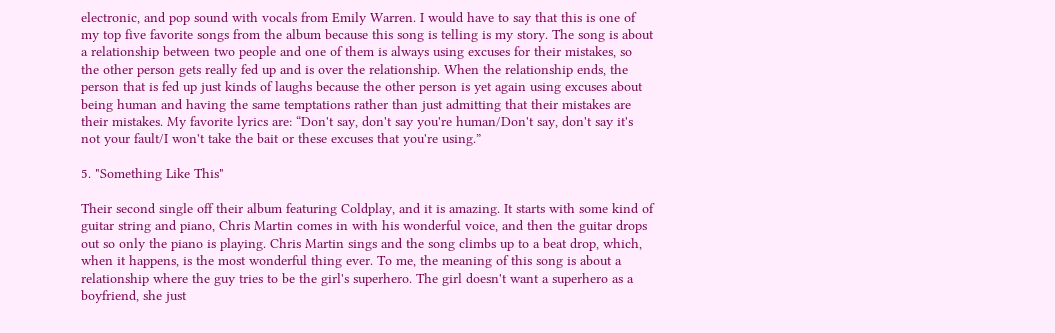electronic, and pop sound with vocals from Emily Warren. I would have to say that this is one of my top five favorite songs from the album because this song is telling is my story. The song is about a relationship between two people and one of them is always using excuses for their mistakes, so the other person gets really fed up and is over the relationship. When the relationship ends, the person that is fed up just kinds of laughs because the other person is yet again using excuses about being human and having the same temptations rather than just admitting that their mistakes are their mistakes. My favorite lyrics are: “Don't say, don't say you're human/Don't say, don't say it's not your fault/I won't take the bait or these excuses that you're using.”

5. "Something Like This"

Their second single off their album featuring Coldplay, and it is amazing. It starts with some kind of guitar string and piano, Chris Martin comes in with his wonderful voice, and then the guitar drops out so only the piano is playing. Chris Martin sings and the song climbs up to a beat drop, which, when it happens, is the most wonderful thing ever. To me, the meaning of this song is about a relationship where the guy tries to be the girl's superhero. The girl doesn't want a superhero as a boyfriend, she just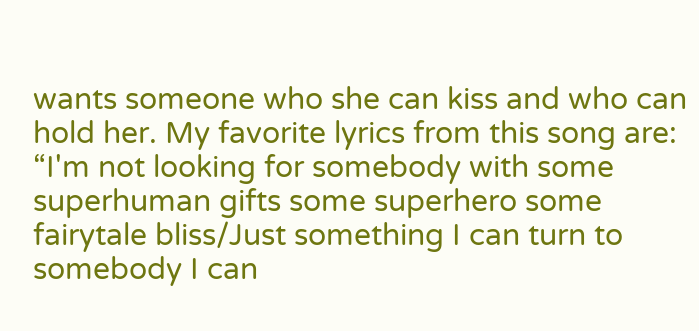wants someone who she can kiss and who can hold her. My favorite lyrics from this song are: “I'm not looking for somebody with some superhuman gifts some superhero some fairytale bliss/Just something I can turn to somebody I can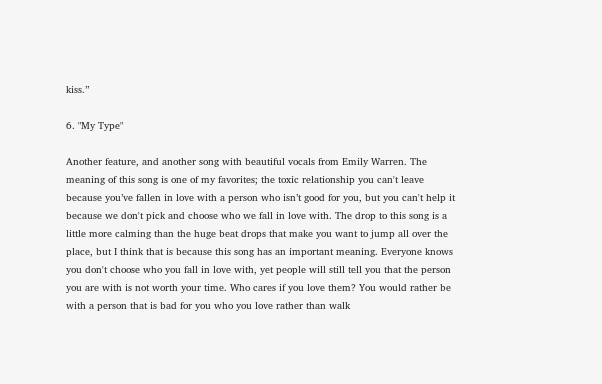kiss.”

6. "My Type"

Another feature, and another song with beautiful vocals from Emily Warren. The meaning of this song is one of my favorites; the toxic relationship you can't leave because you’ve fallen in love with a person who isn’t good for you, but you can't help it because we don't pick and choose who we fall in love with. The drop to this song is a little more calming than the huge beat drops that make you want to jump all over the place, but I think that is because this song has an important meaning. Everyone knows you don't choose who you fall in love with, yet people will still tell you that the person you are with is not worth your time. Who cares if you love them? You would rather be with a person that is bad for you who you love rather than walk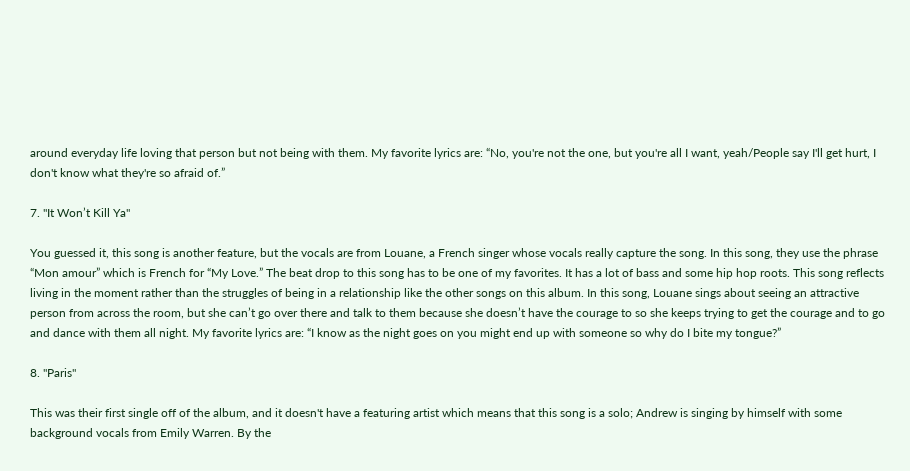around everyday life loving that person but not being with them. My favorite lyrics are: “No, you're not the one, but you're all I want, yeah/People say I'll get hurt, I don't know what they're so afraid of.”

7. "It Won’t Kill Ya"

You guessed it, this song is another feature, but the vocals are from Louane, a French singer whose vocals really capture the song. In this song, they use the phrase “Mon amour” which is French for “My Love.” The beat drop to this song has to be one of my favorites. It has a lot of bass and some hip hop roots. This song reflects living in the moment rather than the struggles of being in a relationship like the other songs on this album. In this song, Louane sings about seeing an attractive person from across the room, but she can’t go over there and talk to them because she doesn’t have the courage to so she keeps trying to get the courage and to go and dance with them all night. My favorite lyrics are: “I know as the night goes on you might end up with someone so why do I bite my tongue?”

8. "Paris"

This was their first single off of the album, and it doesn't have a featuring artist which means that this song is a solo; Andrew is singing by himself with some background vocals from Emily Warren. By the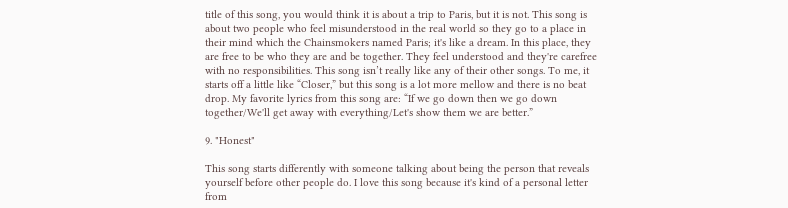title of this song, you would think it is about a trip to Paris, but it is not. This song is about two people who feel misunderstood in the real world so they go to a place in their mind which the Chainsmokers named Paris; it's like a dream. In this place, they are free to be who they are and be together. They feel understood and they're carefree with no responsibilities. This song isn’t really like any of their other songs. To me, it starts off a little like “Closer,” but this song is a lot more mellow and there is no beat drop. My favorite lyrics from this song are: “If we go down then we go down together/We'll get away with everything/Let's show them we are better.”

9. "Honest"

This song starts differently with someone talking about being the person that reveals yourself before other people do. I love this song because it's kind of a personal letter from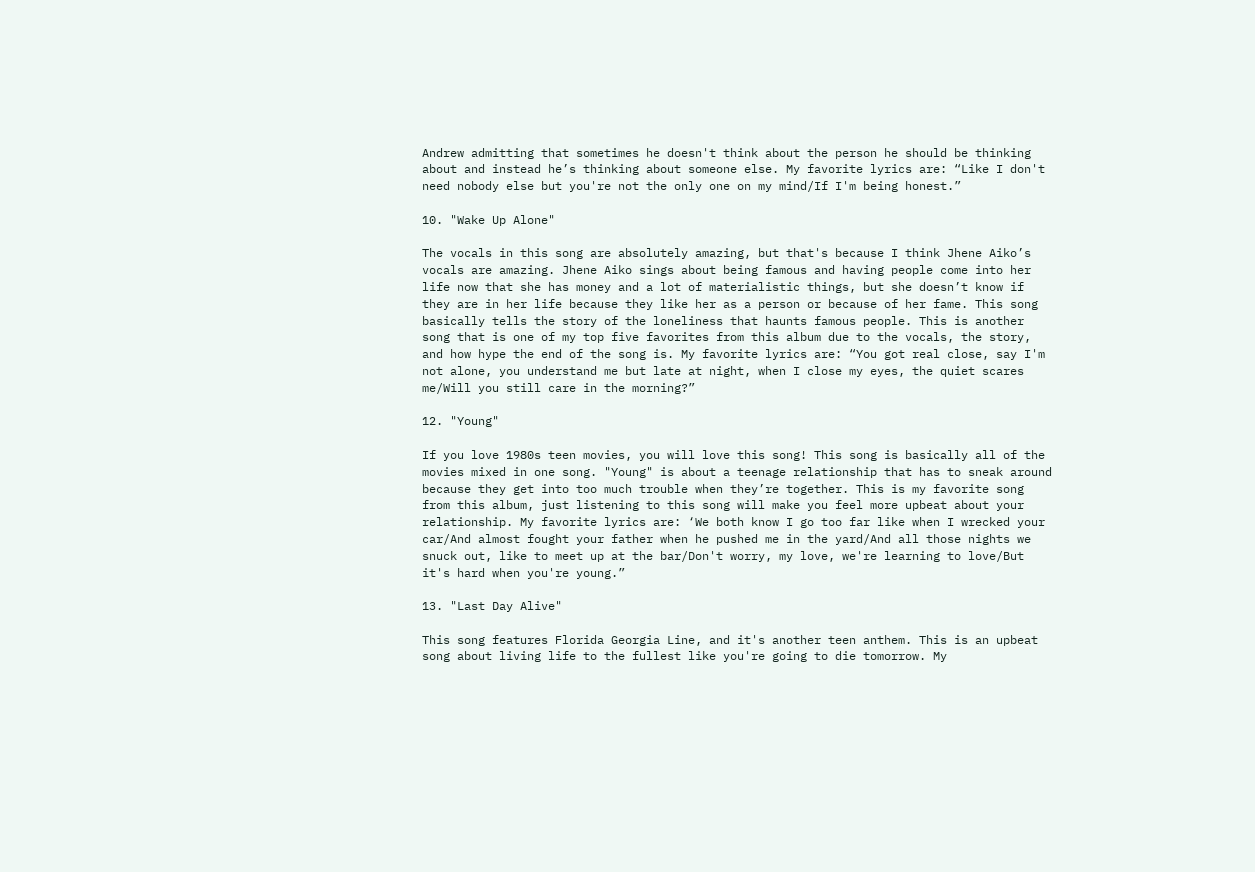Andrew admitting that sometimes he doesn't think about the person he should be thinking about and instead he’s thinking about someone else. My favorite lyrics are: “Like I don't need nobody else but you're not the only one on my mind/If I'm being honest.”

10. "Wake Up Alone"

The vocals in this song are absolutely amazing, but that's because I think Jhene Aiko’s vocals are amazing. Jhene Aiko sings about being famous and having people come into her life now that she has money and a lot of materialistic things, but she doesn’t know if they are in her life because they like her as a person or because of her fame. This song basically tells the story of the loneliness that haunts famous people. This is another song that is one of my top five favorites from this album due to the vocals, the story, and how hype the end of the song is. My favorite lyrics are: “You got real close, say I'm not alone, you understand me but late at night, when I close my eyes, the quiet scares me/Will you still care in the morning?”

12. "Young"

If you love 1980s teen movies, you will love this song! This song is basically all of the movies mixed in one song. "Young" is about a teenage relationship that has to sneak around because they get into too much trouble when they’re together. This is my favorite song from this album, just listening to this song will make you feel more upbeat about your relationship. My favorite lyrics are: ‘We both know I go too far like when I wrecked your car/And almost fought your father when he pushed me in the yard/And all those nights we snuck out, like to meet up at the bar/Don't worry, my love, we're learning to love/But it's hard when you're young.”

13. "Last Day Alive"

This song features Florida Georgia Line, and it's another teen anthem. This is an upbeat song about living life to the fullest like you're going to die tomorrow. My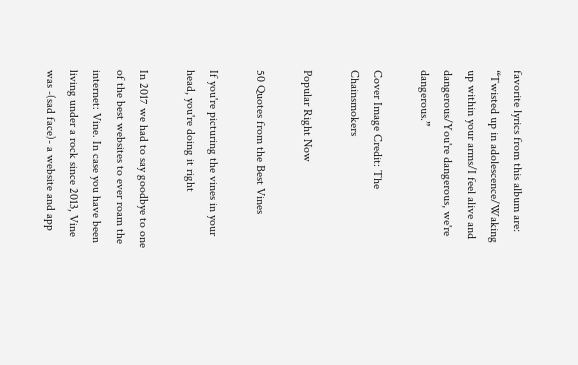favorite lyrics from this album are: “Twisted up in adolescence/Waking up within your arms/I feel alive and dangerous/You're dangerous, we're dangerous.”

Cover Image Credit: The Chainsmokers

Popular Right Now

50 Quotes from the Best Vines

If you're picturing the vines in your head, you're doing it right

In 2017 we had to say goodbye to one of the best websites to ever roam the internet: Vine. In case you have been living under a rock since 2013, Vine was -(sad face)- a website and app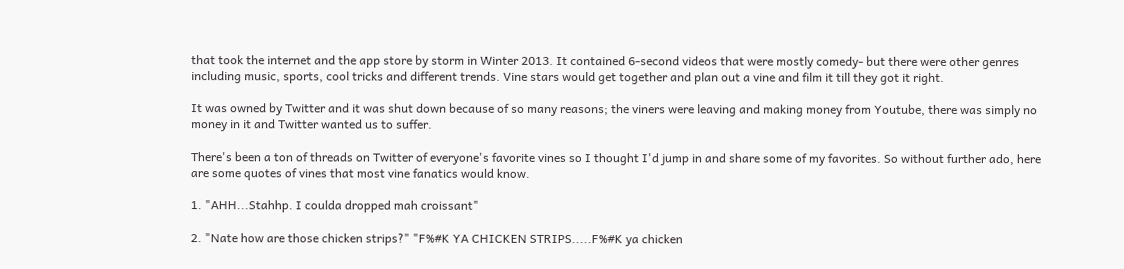that took the internet and the app store by storm in Winter 2013. It contained 6-second videos that were mostly comedy- but there were other genres including music, sports, cool tricks and different trends. Vine stars would get together and plan out a vine and film it till they got it right.

It was owned by Twitter and it was shut down because of so many reasons; the viners were leaving and making money from Youtube, there was simply no money in it and Twitter wanted us to suffer.

There's been a ton of threads on Twitter of everyone's favorite vines so I thought I'd jump in and share some of my favorites. So without further ado, here are some quotes of vines that most vine fanatics would know.

1. "AHH...Stahhp. I coulda dropped mah croissant"

2. "Nate how are those chicken strips?" "F%#K YA CHICKEN STRIPS.....F%#K ya chicken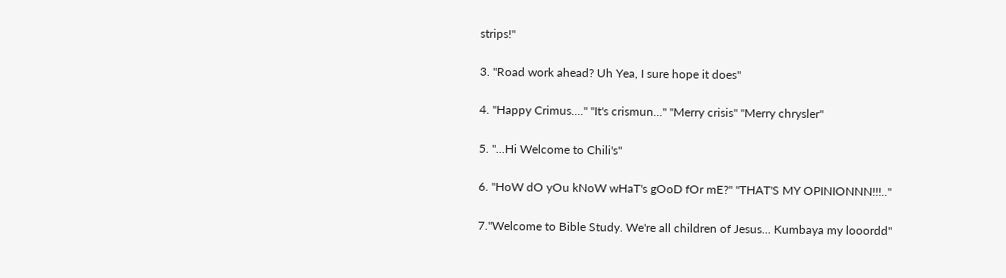strips!"

3. "Road work ahead? Uh Yea, I sure hope it does"

4. "Happy Crimus...." "It's crismun..." "Merry crisis" "Merry chrysler"

5. "...Hi Welcome to Chili's"

6. "HoW dO yOu kNoW wHaT's gOoD fOr mE?" "THAT'S MY OPINIONNN!!!.."

7."Welcome to Bible Study. We're all children of Jesus... Kumbaya my looordd"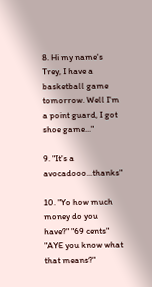8. Hi my name's Trey, I have a basketball game tomorrow. Well I'm a point guard, I got shoe game..."

9. "It's a avocadooo...thanks"

10. "Yo how much money do you have?" "69 cents" "AYE you know what that means?"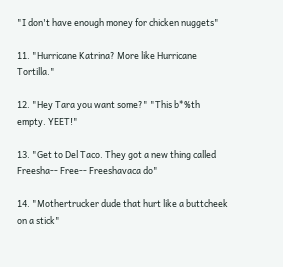"I don't have enough money for chicken nuggets"

11. "Hurricane Katrina? More like Hurricane Tortilla."

12. "Hey Tara you want some?" "This b*%th empty. YEET!"

13. "Get to Del Taco. They got a new thing called Freesha-- Free-- Freeshavaca do"

14. "Mothertrucker dude that hurt like a buttcheek on a stick"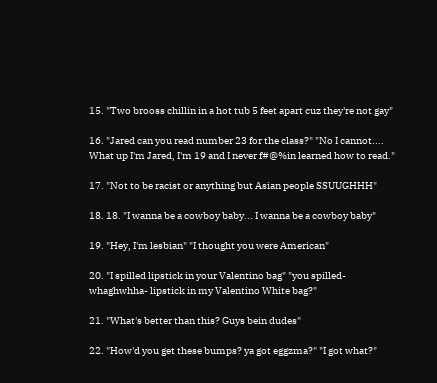15. "Two brooss chillin in a hot tub 5 feet apart cuz they're not gay"

16. "Jared can you read number 23 for the class?" "No I cannot.... What up I'm Jared, I'm 19 and I never f#@%in learned how to read."

17. "Not to be racist or anything but Asian people SSUUGHHH"

18. 18. "I wanna be a cowboy baby... I wanna be a cowboy baby"

19. "Hey, I'm lesbian" "I thought you were American"

20. "I spilled lipstick in your Valentino bag" "you spilled- whaghwhha- lipstick in my Valentino White bag?"

21. "What's better than this? Guys bein dudes"

22. "How'd you get these bumps? ya got eggzma?" "I got what?"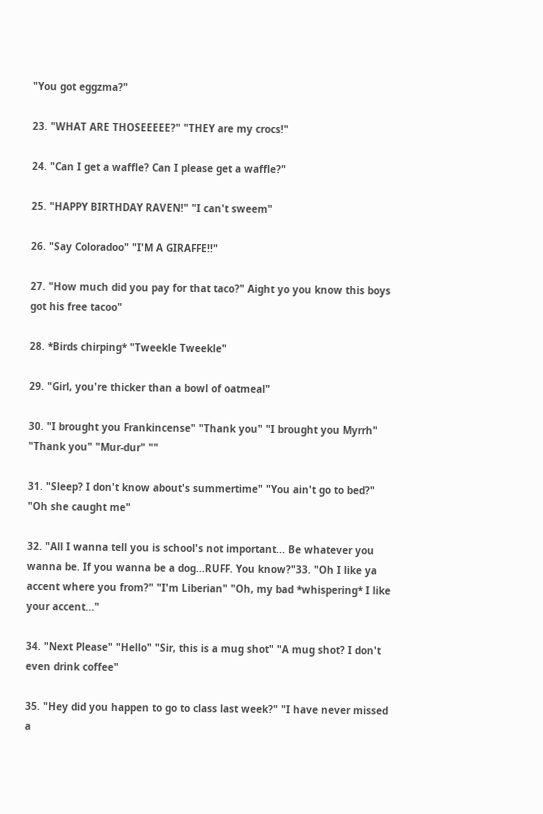"You got eggzma?"

23. "WHAT ARE THOSEEEEE?" "THEY are my crocs!"

24. "Can I get a waffle? Can I please get a waffle?"

25. "HAPPY BIRTHDAY RAVEN!" "I can't sweem"

26. "Say Coloradoo" "I'M A GIRAFFE!!"

27. "How much did you pay for that taco?" Aight yo you know this boys got his free tacoo"

28. *Birds chirping* "Tweekle Tweekle"

29. "Girl, you're thicker than a bowl of oatmeal"

30. "I brought you Frankincense" "Thank you" "I brought you Myrrh" "Thank you" "Mur-dur" ""

31. "Sleep? I don't know about's summertime" "You ain't go to bed?" "Oh she caught me"

32. "All I wanna tell you is school's not important... Be whatever you wanna be. If you wanna be a dog...RUFF. You know?"33. "Oh I like ya accent where you from?" "I'm Liberian" "Oh, my bad *whispering* I like your accent..."

34. "Next Please" "Hello" "Sir, this is a mug shot" "A mug shot? I don't even drink coffee"

35. "Hey did you happen to go to class last week?" "I have never missed a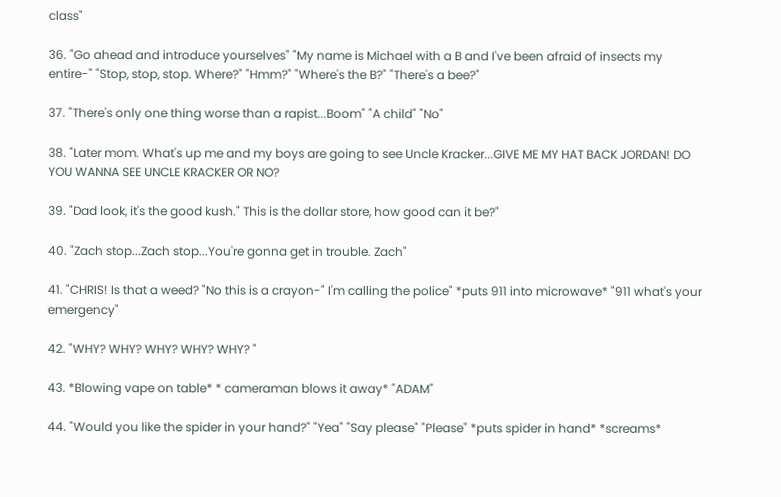class"

36. "Go ahead and introduce yourselves" "My name is Michael with a B and I've been afraid of insects my entire-" "Stop, stop, stop. Where?" "Hmm?" "Where's the B?" "There's a bee?"

37. "There's only one thing worse than a rapist...Boom" "A child" "No"

38. "Later mom. What's up me and my boys are going to see Uncle Kracker...GIVE ME MY HAT BACK JORDAN! DO YOU WANNA SEE UNCLE KRACKER OR NO?

39. "Dad look, it's the good kush." This is the dollar store, how good can it be?"

40. "Zach stop...Zach stop...You're gonna get in trouble. Zach"

41. "CHRIS! Is that a weed? "No this is a crayon-" I'm calling the police" *puts 911 into microwave* "911 what's your emergency"

42. "WHY? WHY? WHY? WHY? WHY? "

43. *Blowing vape on table* * cameraman blows it away* "ADAM"

44. "Would you like the spider in your hand?" "Yea" "Say please" "Please" *puts spider in hand* *screams*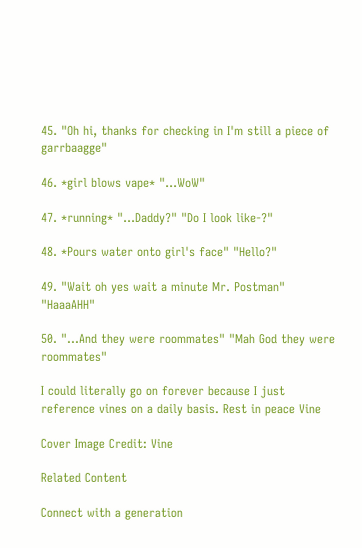45. "Oh hi, thanks for checking in I'm still a piece of garrbaagge"

46. *girl blows vape* "...WoW"

47. *running* "...Daddy?" "Do I look like-?"

48. *Pours water onto girl's face" "Hello?"

49. "Wait oh yes wait a minute Mr. Postman" "HaaaAHH"

50. "...And they were roommates" "Mah God they were roommates"

I could literally go on forever because I just reference vines on a daily basis. Rest in peace Vine

Cover Image Credit: Vine

Related Content

Connect with a generation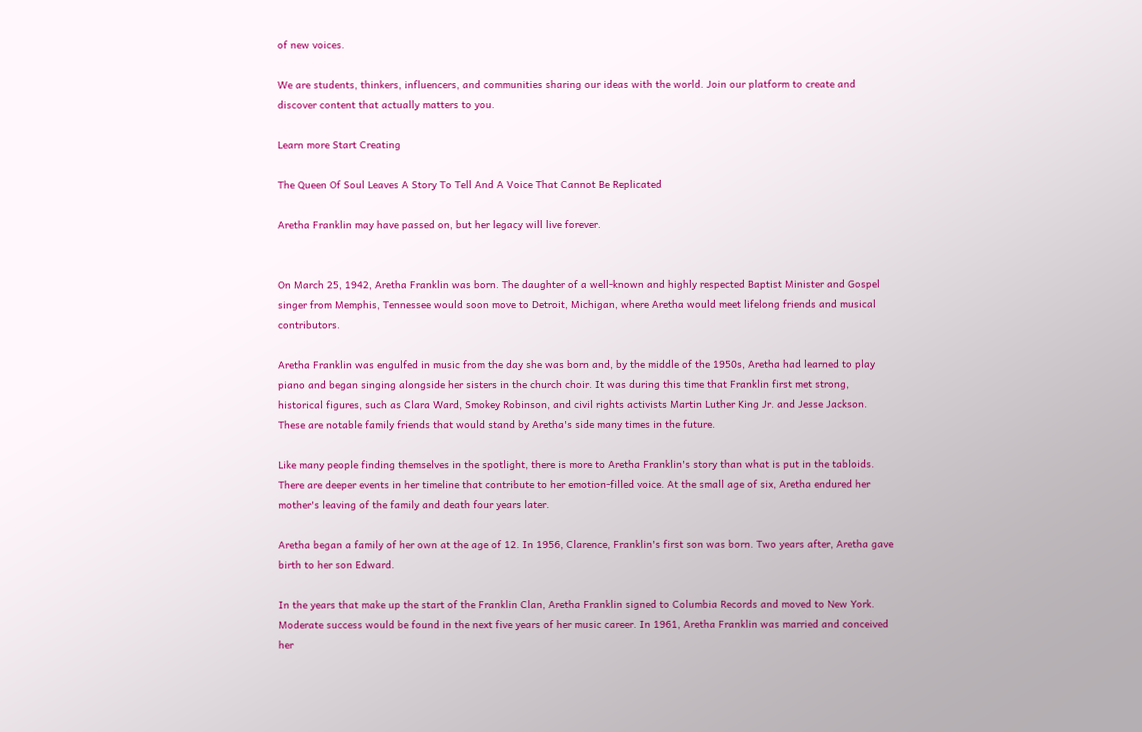of new voices.

We are students, thinkers, influencers, and communities sharing our ideas with the world. Join our platform to create and discover content that actually matters to you.

Learn more Start Creating

The Queen Of Soul Leaves A Story To Tell And A Voice That Cannot Be Replicated

Aretha Franklin may have passed on, but her legacy will live forever.


On March 25, 1942, Aretha Franklin was born. The daughter of a well-known and highly respected Baptist Minister and Gospel singer from Memphis, Tennessee would soon move to Detroit, Michigan, where Aretha would meet lifelong friends and musical contributors.

Aretha Franklin was engulfed in music from the day she was born and, by the middle of the 1950s, Aretha had learned to play piano and began singing alongside her sisters in the church choir. It was during this time that Franklin first met strong, historical figures, such as Clara Ward, Smokey Robinson, and civil rights activists Martin Luther King Jr. and Jesse Jackson. These are notable family friends that would stand by Aretha's side many times in the future.

Like many people finding themselves in the spotlight, there is more to Aretha Franklin's story than what is put in the tabloids. There are deeper events in her timeline that contribute to her emotion-filled voice. At the small age of six, Aretha endured her mother's leaving of the family and death four years later.

Aretha began a family of her own at the age of 12. In 1956, Clarence, Franklin's first son was born. Two years after, Aretha gave birth to her son Edward.

In the years that make up the start of the Franklin Clan, Aretha Franklin signed to Columbia Records and moved to New York. Moderate success would be found in the next five years of her music career. In 1961, Aretha Franklin was married and conceived her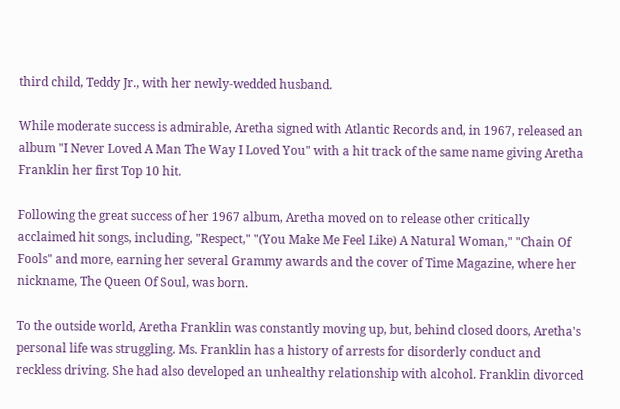third child, Teddy Jr., with her newly-wedded husband.

While moderate success is admirable, Aretha signed with Atlantic Records and, in 1967, released an album "I Never Loved A Man The Way I Loved You" with a hit track of the same name giving Aretha Franklin her first Top 10 hit.

Following the great success of her 1967 album, Aretha moved on to release other critically acclaimed hit songs, including, "Respect," "(You Make Me Feel Like) A Natural Woman," "Chain Of Fools" and more, earning her several Grammy awards and the cover of Time Magazine, where her nickname, The Queen Of Soul, was born.

To the outside world, Aretha Franklin was constantly moving up, but, behind closed doors, Aretha's personal life was struggling. Ms. Franklin has a history of arrests for disorderly conduct and reckless driving. She had also developed an unhealthy relationship with alcohol. Franklin divorced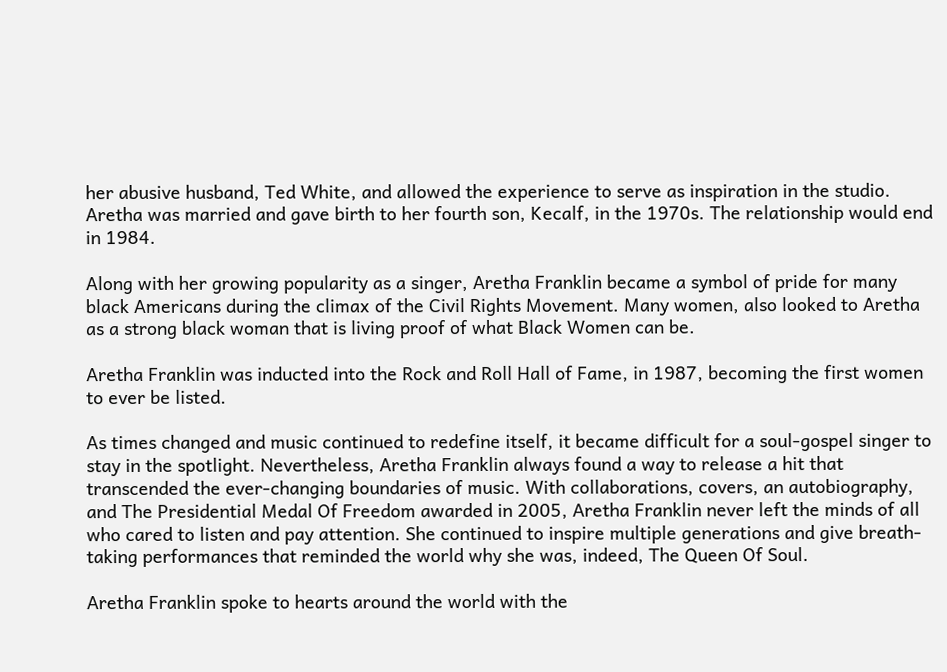her abusive husband, Ted White, and allowed the experience to serve as inspiration in the studio. Aretha was married and gave birth to her fourth son, Kecalf, in the 1970s. The relationship would end in 1984.

Along with her growing popularity as a singer, Aretha Franklin became a symbol of pride for many black Americans during the climax of the Civil Rights Movement. Many women, also looked to Aretha as a strong black woman that is living proof of what Black Women can be.

Aretha Franklin was inducted into the Rock and Roll Hall of Fame, in 1987, becoming the first women to ever be listed.

As times changed and music continued to redefine itself, it became difficult for a soul-gospel singer to stay in the spotlight. Nevertheless, Aretha Franklin always found a way to release a hit that transcended the ever-changing boundaries of music. With collaborations, covers, an autobiography, and The Presidential Medal Of Freedom awarded in 2005, Aretha Franklin never left the minds of all who cared to listen and pay attention. She continued to inspire multiple generations and give breath-taking performances that reminded the world why she was, indeed, The Queen Of Soul.

Aretha Franklin spoke to hearts around the world with the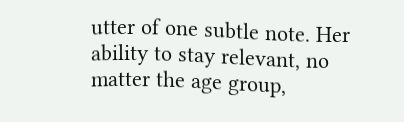utter of one subtle note. Her ability to stay relevant, no matter the age group,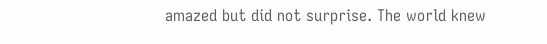amazed but did not surprise. The world knew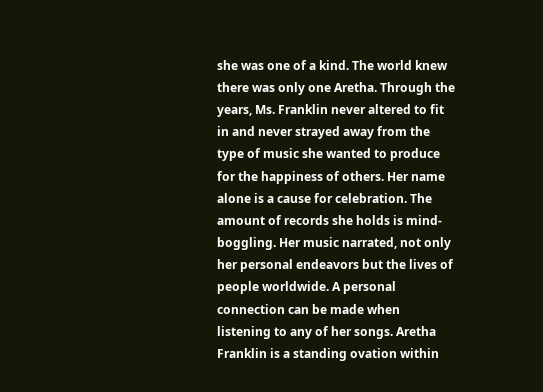she was one of a kind. The world knew there was only one Aretha. Through the years, Ms. Franklin never altered to fit in and never strayed away from the type of music she wanted to produce for the happiness of others. Her name alone is a cause for celebration. The amount of records she holds is mind-boggling. Her music narrated, not only her personal endeavors but the lives of people worldwide. A personal connection can be made when listening to any of her songs. Aretha Franklin is a standing ovation within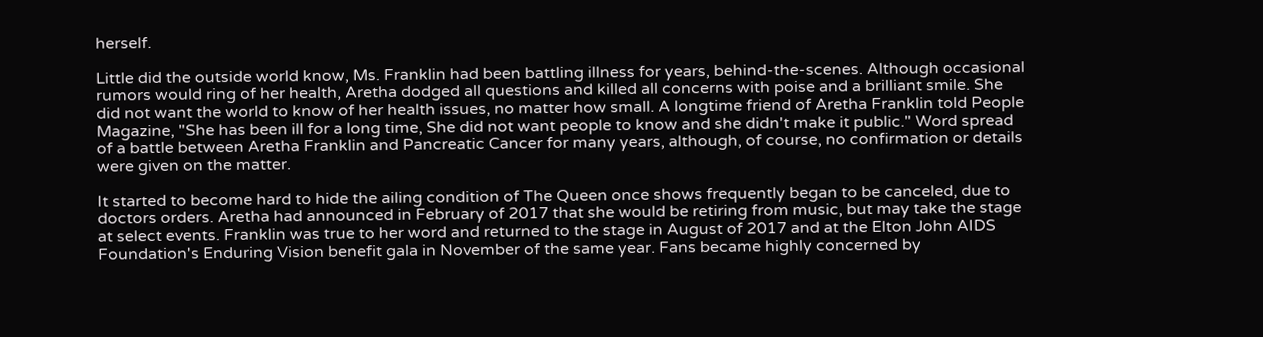herself.

Little did the outside world know, Ms. Franklin had been battling illness for years, behind-the-scenes. Although occasional rumors would ring of her health, Aretha dodged all questions and killed all concerns with poise and a brilliant smile. She did not want the world to know of her health issues, no matter how small. A longtime friend of Aretha Franklin told People Magazine, "She has been ill for a long time, She did not want people to know and she didn't make it public." Word spread of a battle between Aretha Franklin and Pancreatic Cancer for many years, although, of course, no confirmation or details were given on the matter.

It started to become hard to hide the ailing condition of The Queen once shows frequently began to be canceled, due to doctors orders. Aretha had announced in February of 2017 that she would be retiring from music, but may take the stage at select events. Franklin was true to her word and returned to the stage in August of 2017 and at the Elton John AIDS Foundation's Enduring Vision benefit gala in November of the same year. Fans became highly concerned by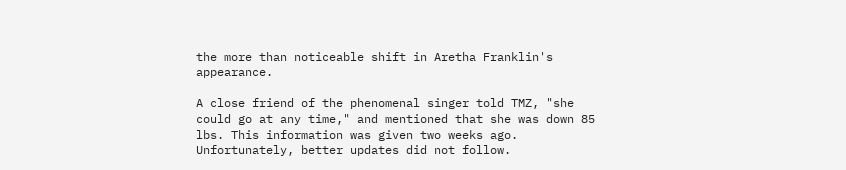the more than noticeable shift in Aretha Franklin's appearance.

A close friend of the phenomenal singer told TMZ, "she could go at any time," and mentioned that she was down 85 lbs. This information was given two weeks ago. Unfortunately, better updates did not follow.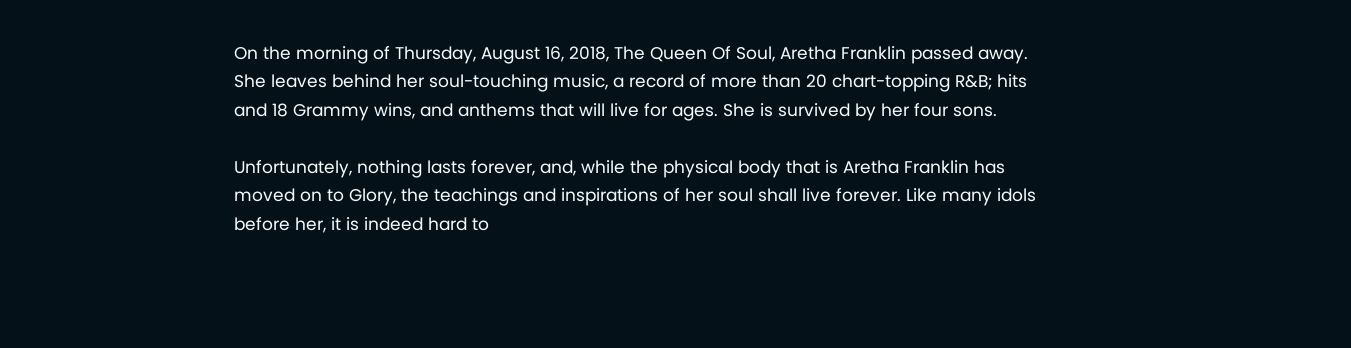On the morning of Thursday, August 16, 2018, The Queen Of Soul, Aretha Franklin passed away. She leaves behind her soul-touching music, a record of more than 20 chart-topping R&B; hits and 18 Grammy wins, and anthems that will live for ages. She is survived by her four sons.

Unfortunately, nothing lasts forever, and, while the physical body that is Aretha Franklin has moved on to Glory, the teachings and inspirations of her soul shall live forever. Like many idols before her, it is indeed hard to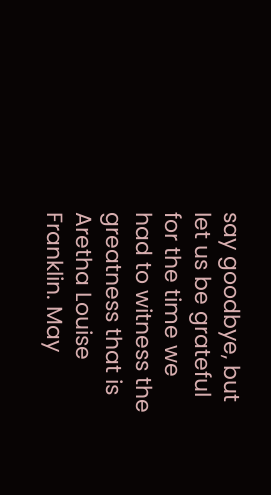say goodbye, but let us be grateful for the time we had to witness the greatness that is Aretha Louise Franklin. May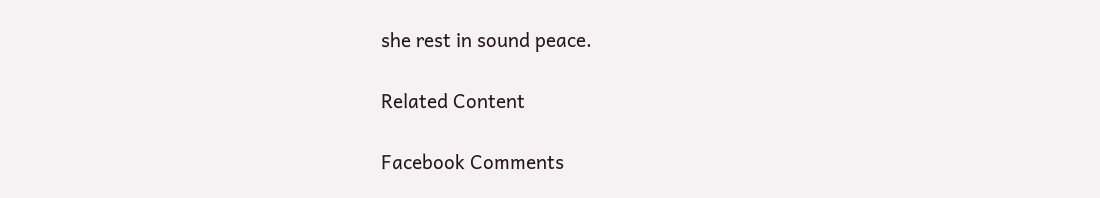she rest in sound peace.

Related Content

Facebook Comments